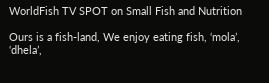WorldFish TV SPOT on Small Fish and Nutrition

Ours is a fish-land, We enjoy eating fish, ‘mola’, ‘dhela’,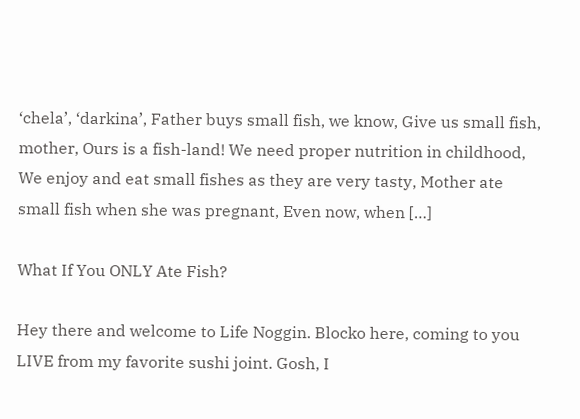‘chela’, ‘darkina’, Father buys small fish, we know, Give us small fish, mother, Ours is a fish-land! We need proper nutrition in childhood, We enjoy and eat small fishes as they are very tasty, Mother ate small fish when she was pregnant, Even now, when […]

What If You ONLY Ate Fish?

Hey there and welcome to Life Noggin. Blocko here, coming to you LIVE from my favorite sushi joint. Gosh, I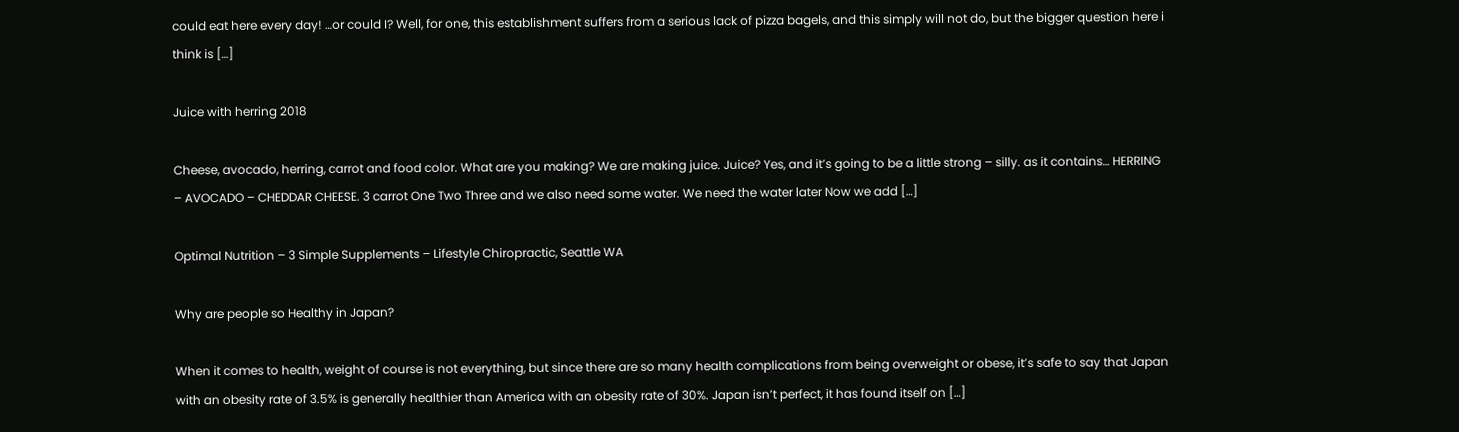could eat here every day! …or could I? Well, for one, this establishment suffers from a serious lack of pizza bagels, and this simply will not do, but the bigger question here i think is […]

Juice with herring 2018

Cheese, avocado, herring, carrot and food color. What are you making? We are making juice. Juice? Yes, and it’s going to be a little strong – silly. as it contains… HERRING – AVOCADO – CHEDDAR CHEESE. 3 carrot One Two Three and we also need some water. We need the water later Now we add […]

Optimal Nutrition – 3 Simple Supplements – Lifestyle Chiropractic, Seattle WA

Why are people so Healthy in Japan?

When it comes to health, weight of course is not everything, but since there are so many health complications from being overweight or obese, it’s safe to say that Japan with an obesity rate of 3.5% is generally healthier than America with an obesity rate of 30%. Japan isn’t perfect, it has found itself on […]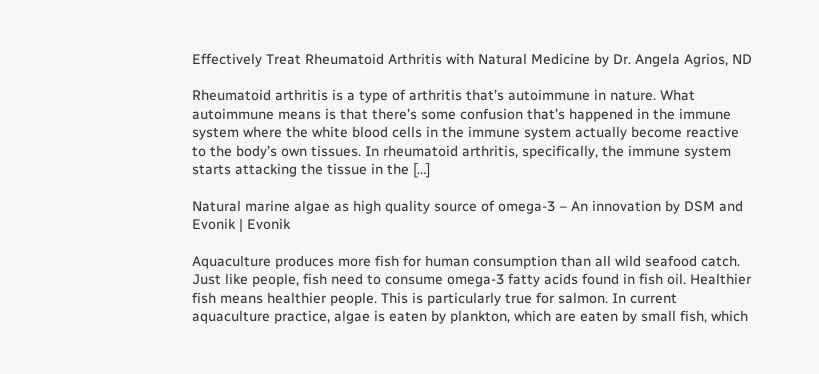Effectively Treat Rheumatoid Arthritis with Natural Medicine by Dr. Angela Agrios, ND

Rheumatoid arthritis is a type of arthritis that’s autoimmune in nature. What autoimmune means is that there’s some confusion that’s happened in the immune system where the white blood cells in the immune system actually become reactive to the body’s own tissues. In rheumatoid arthritis, specifically, the immune system starts attacking the tissue in the […]

Natural marine algae as high quality source of omega-3 – An innovation by DSM and Evonik | Evonik

Aquaculture produces more fish for human consumption than all wild seafood catch. Just like people, fish need to consume omega-3 fatty acids found in fish oil. Healthier fish means healthier people. This is particularly true for salmon. In current aquaculture practice, algae is eaten by plankton, which are eaten by small fish, which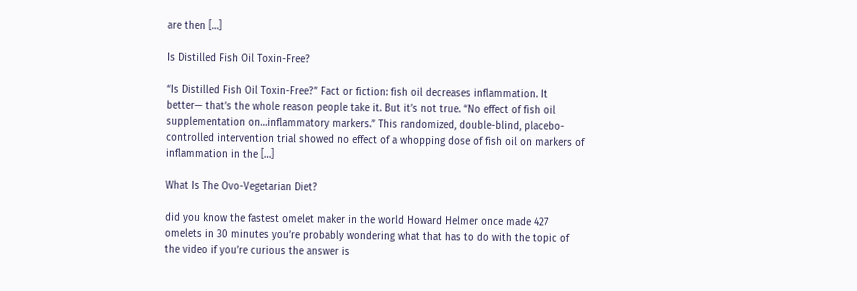are then […]

Is Distilled Fish Oil Toxin-Free?

“Is Distilled Fish Oil Toxin-Free?” Fact or fiction: fish oil decreases inflammation. It better— that’s the whole reason people take it. But it’s not true. “No effect of fish oil supplementation on…inflammatory markers.” This randomized, double-blind, placebo-controlled intervention trial showed no effect of a whopping dose of fish oil on markers of inflammation in the […]

What Is The Ovo-Vegetarian Diet?

did you know the fastest omelet maker in the world Howard Helmer once made 427 omelets in 30 minutes you’re probably wondering what that has to do with the topic of the video if you’re curious the answer is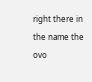right there in the name the ovo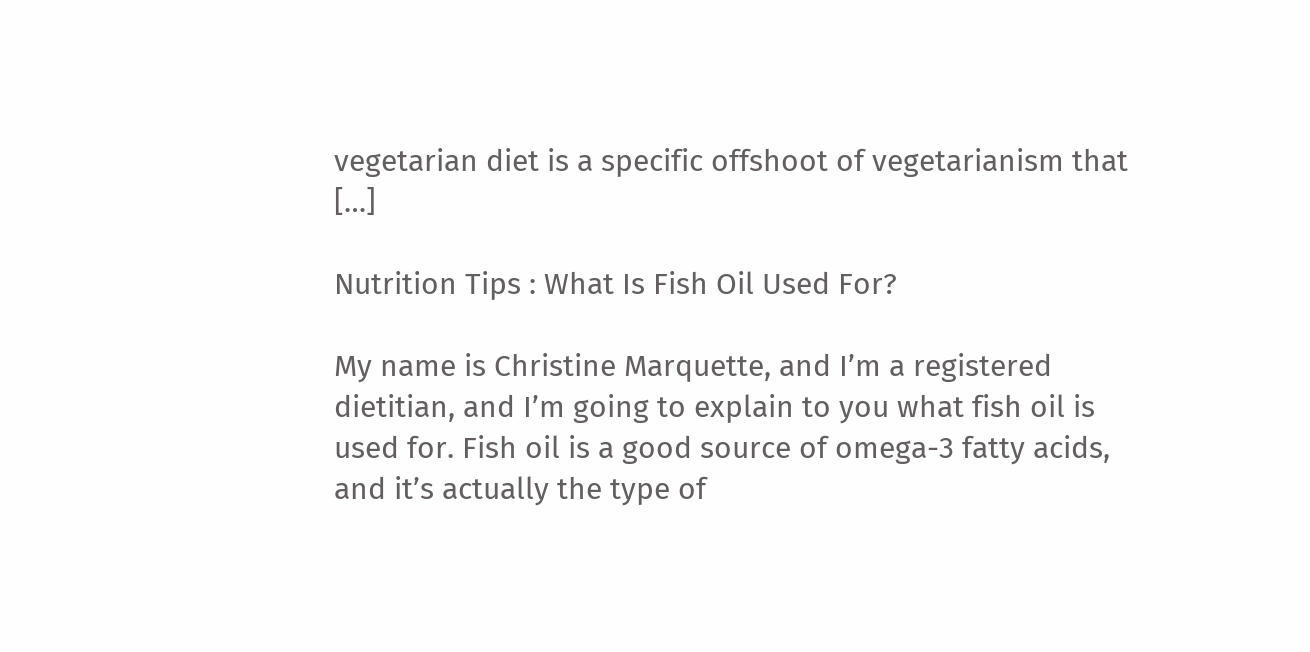vegetarian diet is a specific offshoot of vegetarianism that […]

Nutrition Tips : What Is Fish Oil Used For?

My name is Christine Marquette, and I’m a registered dietitian, and I’m going to explain to you what fish oil is used for. Fish oil is a good source of omega-3 fatty acids, and it’s actually the type of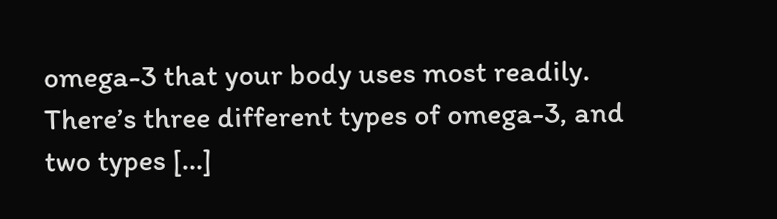omega-3 that your body uses most readily. There’s three different types of omega-3, and two types […]